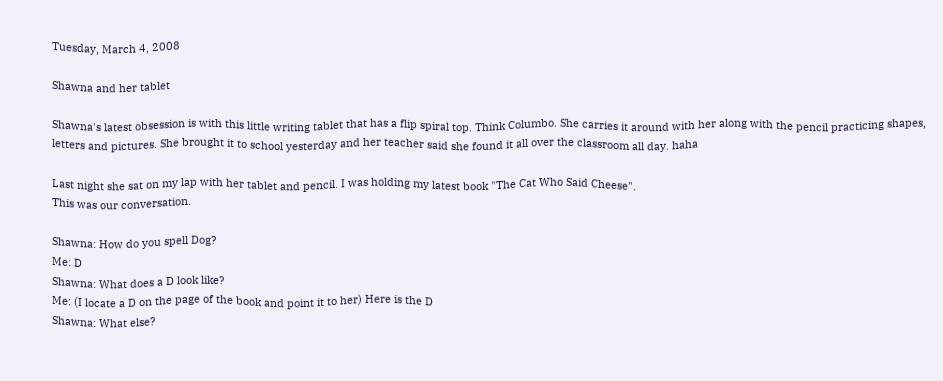Tuesday, March 4, 2008

Shawna and her tablet

Shawna's latest obsession is with this little writing tablet that has a flip spiral top. Think Columbo. She carries it around with her along with the pencil practicing shapes, letters and pictures. She brought it to school yesterday and her teacher said she found it all over the classroom all day. haha

Last night she sat on my lap with her tablet and pencil. I was holding my latest book "The Cat Who Said Cheese".
This was our conversation.

Shawna: How do you spell Dog?
Me: D
Shawna: What does a D look like?
Me: (I locate a D on the page of the book and point it to her) Here is the D
Shawna: What else?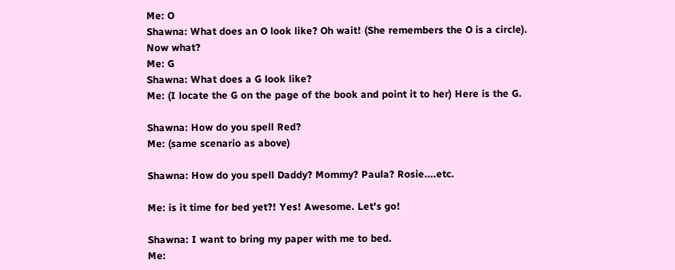Me: O
Shawna: What does an O look like? Oh wait! (She remembers the O is a circle). Now what?
Me: G
Shawna: What does a G look like?
Me: (I locate the G on the page of the book and point it to her) Here is the G.

Shawna: How do you spell Red?
Me: (same scenario as above)

Shawna: How do you spell Daddy? Mommy? Paula? Rosie....etc.

Me: is it time for bed yet?! Yes! Awesome. Let's go!

Shawna: I want to bring my paper with me to bed.
Me: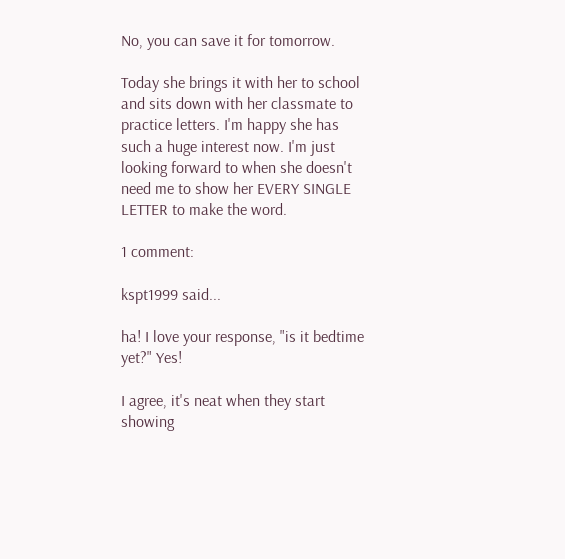No, you can save it for tomorrow.

Today she brings it with her to school and sits down with her classmate to practice letters. I'm happy she has such a huge interest now. I'm just looking forward to when she doesn't need me to show her EVERY SINGLE LETTER to make the word.

1 comment:

kspt1999 said...

ha! I love your response, "is it bedtime yet?" Yes!

I agree, it's neat when they start showing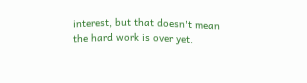interest, but that doesn't mean the hard work is over yet.